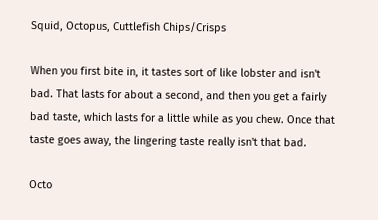Squid, Octopus, Cuttlefish Chips/Crisps

When you first bite in, it tastes sort of like lobster and isn't bad. That lasts for about a second, and then you get a fairly bad taste, which lasts for a little while as you chew. Once that taste goes away, the lingering taste really isn't that bad.

Octo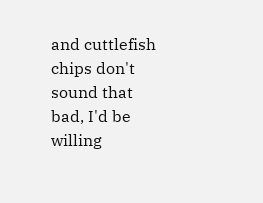and cuttlefish chips don't sound that bad, I'd be willing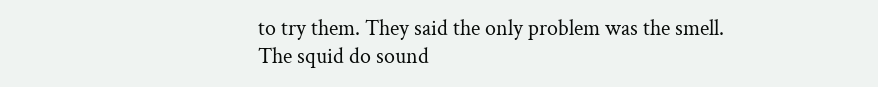to try them. They said the only problem was the smell. The squid do sound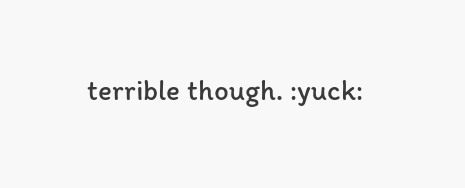terrible though. :yuck: